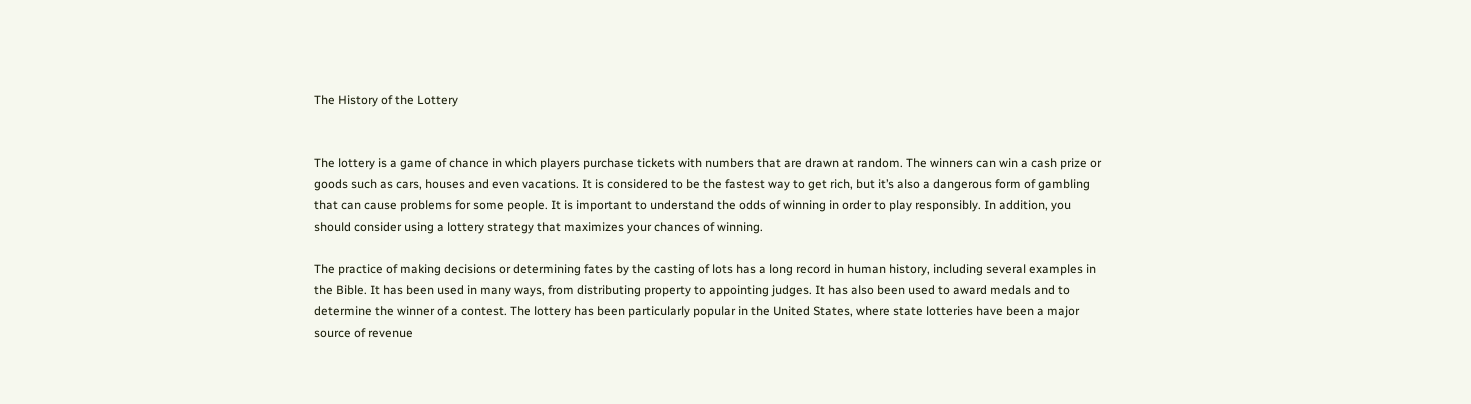The History of the Lottery


The lottery is a game of chance in which players purchase tickets with numbers that are drawn at random. The winners can win a cash prize or goods such as cars, houses and even vacations. It is considered to be the fastest way to get rich, but it’s also a dangerous form of gambling that can cause problems for some people. It is important to understand the odds of winning in order to play responsibly. In addition, you should consider using a lottery strategy that maximizes your chances of winning.

The practice of making decisions or determining fates by the casting of lots has a long record in human history, including several examples in the Bible. It has been used in many ways, from distributing property to appointing judges. It has also been used to award medals and to determine the winner of a contest. The lottery has been particularly popular in the United States, where state lotteries have been a major source of revenue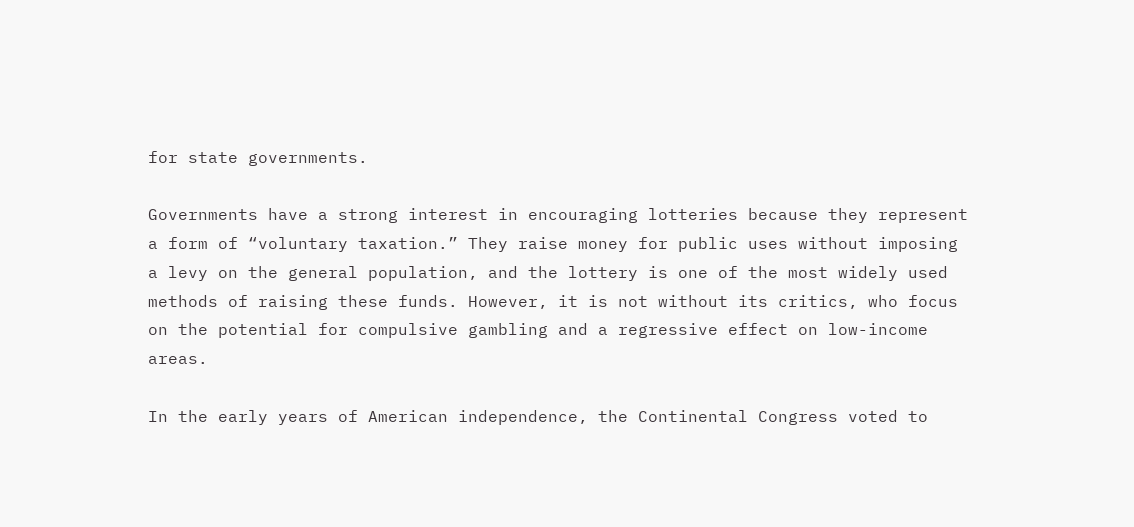for state governments.

Governments have a strong interest in encouraging lotteries because they represent a form of “voluntary taxation.” They raise money for public uses without imposing a levy on the general population, and the lottery is one of the most widely used methods of raising these funds. However, it is not without its critics, who focus on the potential for compulsive gambling and a regressive effect on low-income areas.

In the early years of American independence, the Continental Congress voted to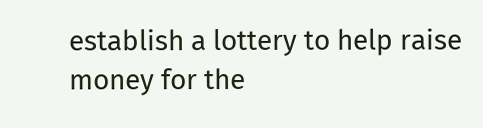establish a lottery to help raise money for the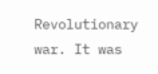Revolutionary war. It was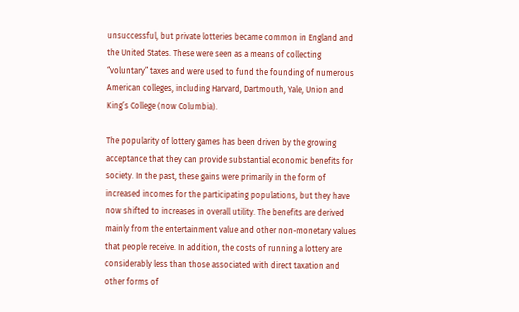unsuccessful, but private lotteries became common in England and the United States. These were seen as a means of collecting “voluntary” taxes and were used to fund the founding of numerous American colleges, including Harvard, Dartmouth, Yale, Union and King’s College (now Columbia).

The popularity of lottery games has been driven by the growing acceptance that they can provide substantial economic benefits for society. In the past, these gains were primarily in the form of increased incomes for the participating populations, but they have now shifted to increases in overall utility. The benefits are derived mainly from the entertainment value and other non-monetary values that people receive. In addition, the costs of running a lottery are considerably less than those associated with direct taxation and other forms of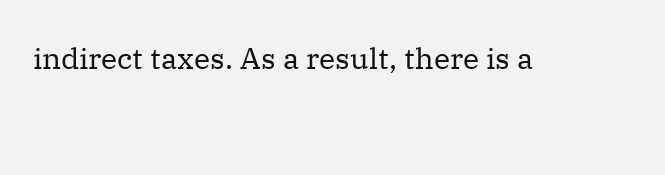indirect taxes. As a result, there is a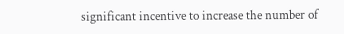significant incentive to increase the number of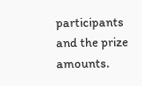participants and the prize amounts.